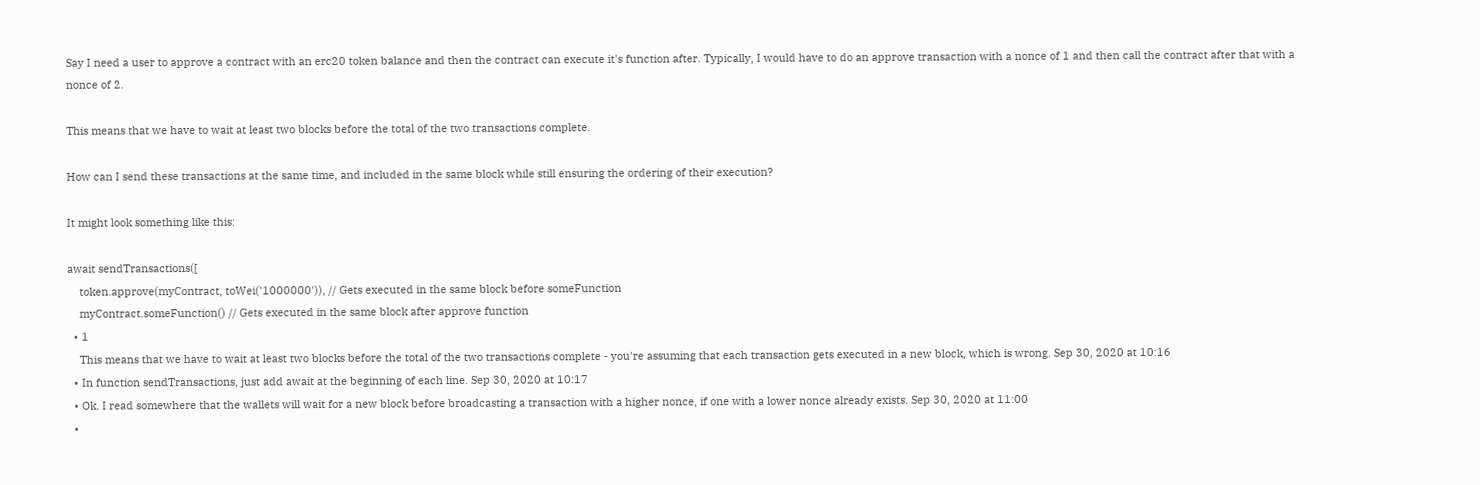Say I need a user to approve a contract with an erc20 token balance and then the contract can execute it's function after. Typically, I would have to do an approve transaction with a nonce of 1 and then call the contract after that with a nonce of 2.

This means that we have to wait at least two blocks before the total of the two transactions complete.

How can I send these transactions at the same time, and included in the same block while still ensuring the ordering of their execution?

It might look something like this:

await sendTransactions([
    token.approve(myContract, toWei('1000000')), // Gets executed in the same block before someFunction
    myContract.someFunction() // Gets executed in the same block after approve function
  • 1
    This means that we have to wait at least two blocks before the total of the two transactions complete - you're assuming that each transaction gets executed in a new block, which is wrong. Sep 30, 2020 at 10:16
  • In function sendTransactions, just add await at the beginning of each line. Sep 30, 2020 at 10:17
  • Ok. I read somewhere that the wallets will wait for a new block before broadcasting a transaction with a higher nonce, if one with a lower nonce already exists. Sep 30, 2020 at 11:00
  •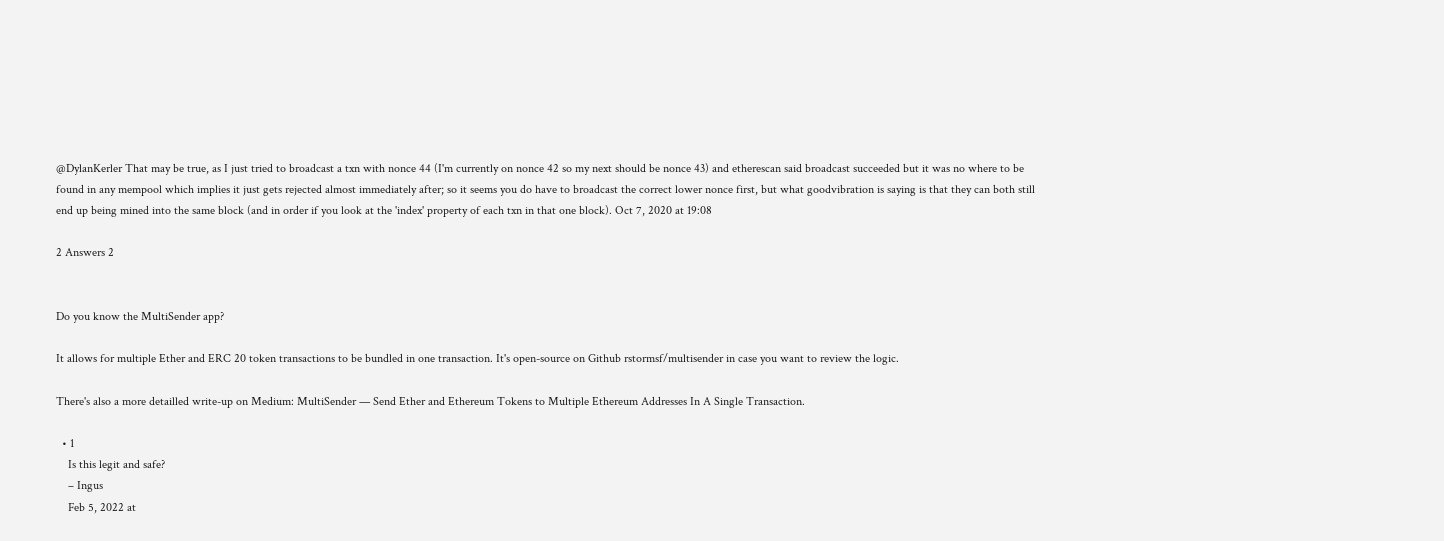@DylanKerler That may be true, as I just tried to broadcast a txn with nonce 44 (I'm currently on nonce 42 so my next should be nonce 43) and etherescan said broadcast succeeded but it was no where to be found in any mempool which implies it just gets rejected almost immediately after; so it seems you do have to broadcast the correct lower nonce first, but what goodvibration is saying is that they can both still end up being mined into the same block (and in order if you look at the 'index' property of each txn in that one block). Oct 7, 2020 at 19:08

2 Answers 2


Do you know the MultiSender app?

It allows for multiple Ether and ERC 20 token transactions to be bundled in one transaction. It's open-source on Github rstormsf/multisender in case you want to review the logic.

There's also a more detailled write-up on Medium: MultiSender — Send Ether and Ethereum Tokens to Multiple Ethereum Addresses In A Single Transaction.

  • 1
    Is this legit and safe?
    – Ingus
    Feb 5, 2022 at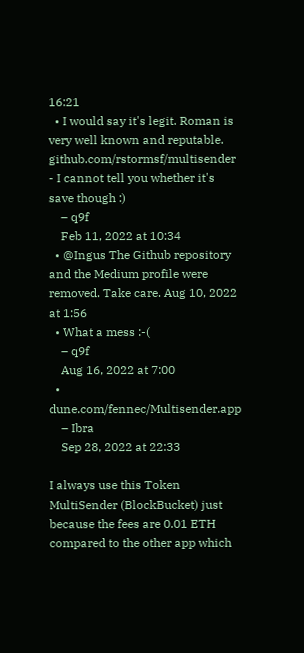16:21
  • I would say it's legit. Roman is very well known and reputable. github.com/rstormsf/multisender - I cannot tell you whether it's save though :)
    – q9f
    Feb 11, 2022 at 10:34
  • @Ingus The Github repository and the Medium profile were removed. Take care. Aug 10, 2022 at 1:56
  • What a mess :-(
    – q9f
    Aug 16, 2022 at 7:00
  • dune.com/fennec/Multisender.app
    – Ibra
    Sep 28, 2022 at 22:33

I always use this Token MultiSender (BlockBucket) just because the fees are 0.01 ETH compared to the other app which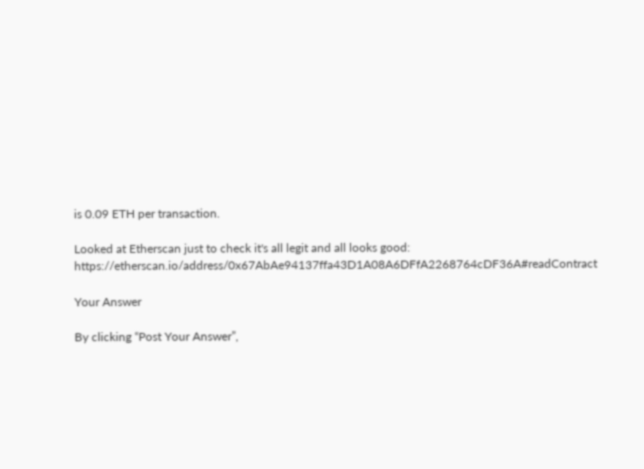is 0.09 ETH per transaction.

Looked at Etherscan just to check it's all legit and all looks good: https://etherscan.io/address/0x67AbAe94137ffa43D1A08A6DFfA2268764cDF36A#readContract

Your Answer

By clicking “Post Your Answer”,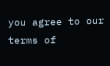you agree to our terms of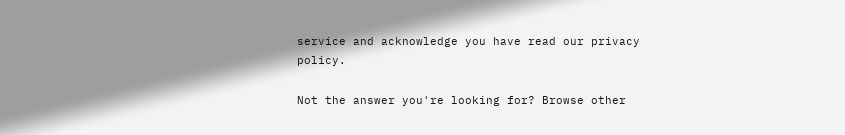service and acknowledge you have read our privacy policy.

Not the answer you're looking for? Browse other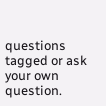questions tagged or ask your own question.